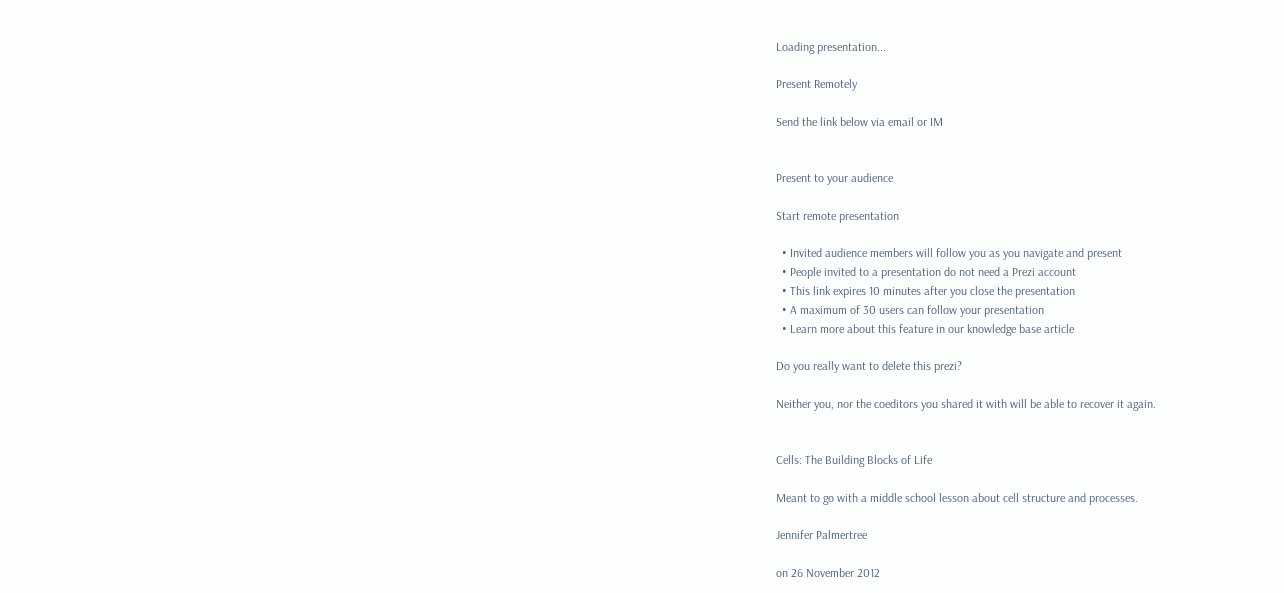Loading presentation...

Present Remotely

Send the link below via email or IM


Present to your audience

Start remote presentation

  • Invited audience members will follow you as you navigate and present
  • People invited to a presentation do not need a Prezi account
  • This link expires 10 minutes after you close the presentation
  • A maximum of 30 users can follow your presentation
  • Learn more about this feature in our knowledge base article

Do you really want to delete this prezi?

Neither you, nor the coeditors you shared it with will be able to recover it again.


Cells: The Building Blocks of Life

Meant to go with a middle school lesson about cell structure and processes.

Jennifer Palmertree

on 26 November 2012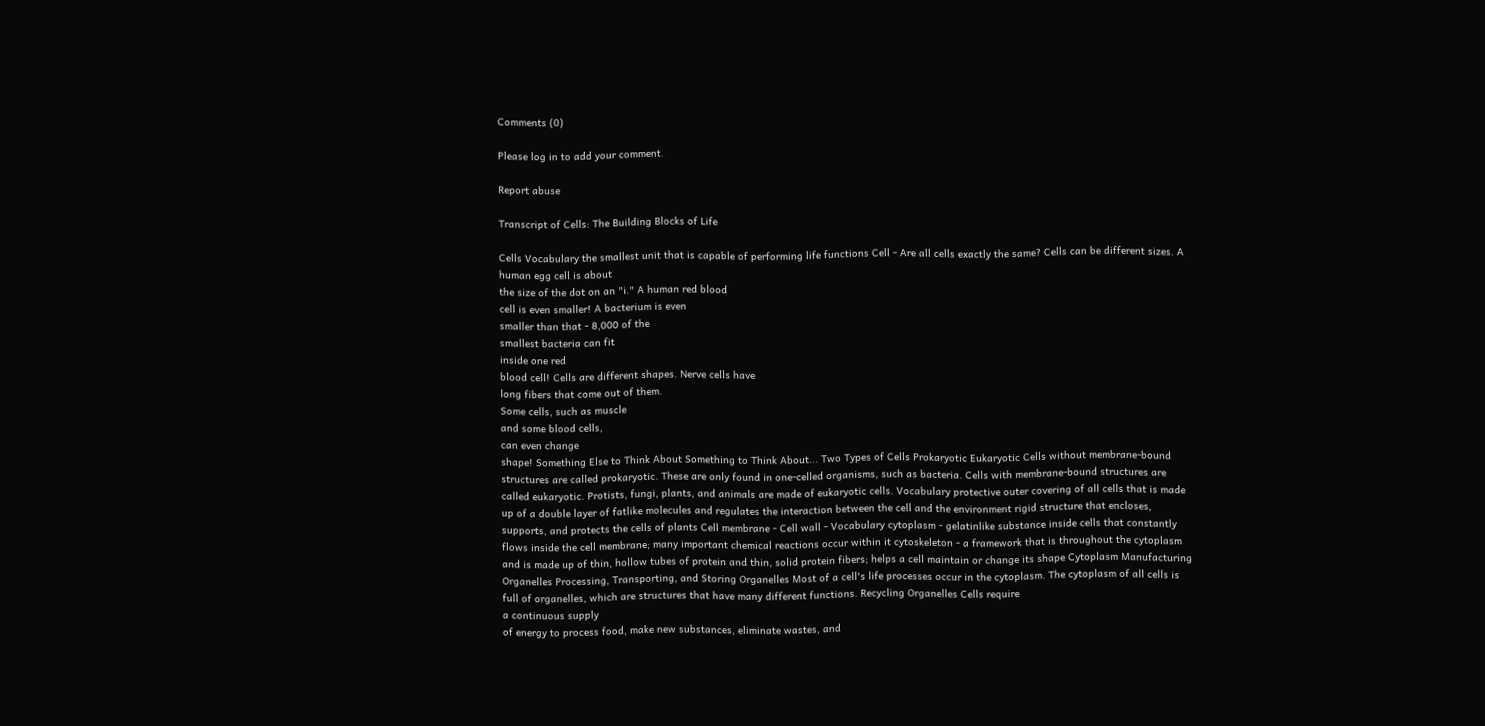Comments (0)

Please log in to add your comment.

Report abuse

Transcript of Cells: The Building Blocks of Life

Cells Vocabulary the smallest unit that is capable of performing life functions Cell - Are all cells exactly the same? Cells can be different sizes. A human egg cell is about
the size of the dot on an "i." A human red blood
cell is even smaller! A bacterium is even
smaller than that - 8,000 of the
smallest bacteria can fit
inside one red
blood cell! Cells are different shapes. Nerve cells have
long fibers that come out of them.
Some cells, such as muscle
and some blood cells,
can even change
shape! Something Else to Think About Something to Think About... Two Types of Cells Prokaryotic Eukaryotic Cells without membrane-bound structures are called prokaryotic. These are only found in one-celled organisms, such as bacteria. Cells with membrane-bound structures are called eukaryotic. Protists, fungi, plants, and animals are made of eukaryotic cells. Vocabulary protective outer covering of all cells that is made up of a double layer of fatlike molecules and regulates the interaction between the cell and the environment rigid structure that encloses, supports, and protects the cells of plants Cell membrane - Cell wall - Vocabulary cytoplasm - gelatinlike substance inside cells that constantly flows inside the cell membrane; many important chemical reactions occur within it cytoskeleton - a framework that is throughout the cytoplasm and is made up of thin, hollow tubes of protein and thin, solid protein fibers; helps a cell maintain or change its shape Cytoplasm Manufacturing Organelles Processing, Transporting, and Storing Organelles Most of a cell's life processes occur in the cytoplasm. The cytoplasm of all cells is full of organelles, which are structures that have many different functions. Recycling Organelles Cells require
a continuous supply
of energy to process food, make new substances, eliminate wastes, and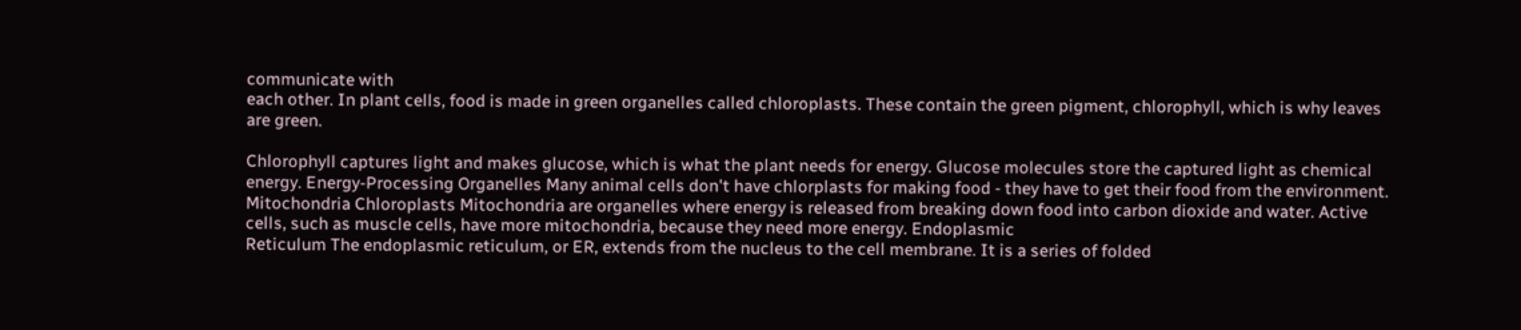communicate with
each other. In plant cells, food is made in green organelles called chloroplasts. These contain the green pigment, chlorophyll, which is why leaves are green.

Chlorophyll captures light and makes glucose, which is what the plant needs for energy. Glucose molecules store the captured light as chemical energy. Energy-Processing Organelles Many animal cells don't have chlorplasts for making food - they have to get their food from the environment. Mitochondria Chloroplasts Mitochondria are organelles where energy is released from breaking down food into carbon dioxide and water. Active cells, such as muscle cells, have more mitochondria, because they need more energy. Endoplasmic
Reticulum The endoplasmic reticulum, or ER, extends from the nucleus to the cell membrane. It is a series of folded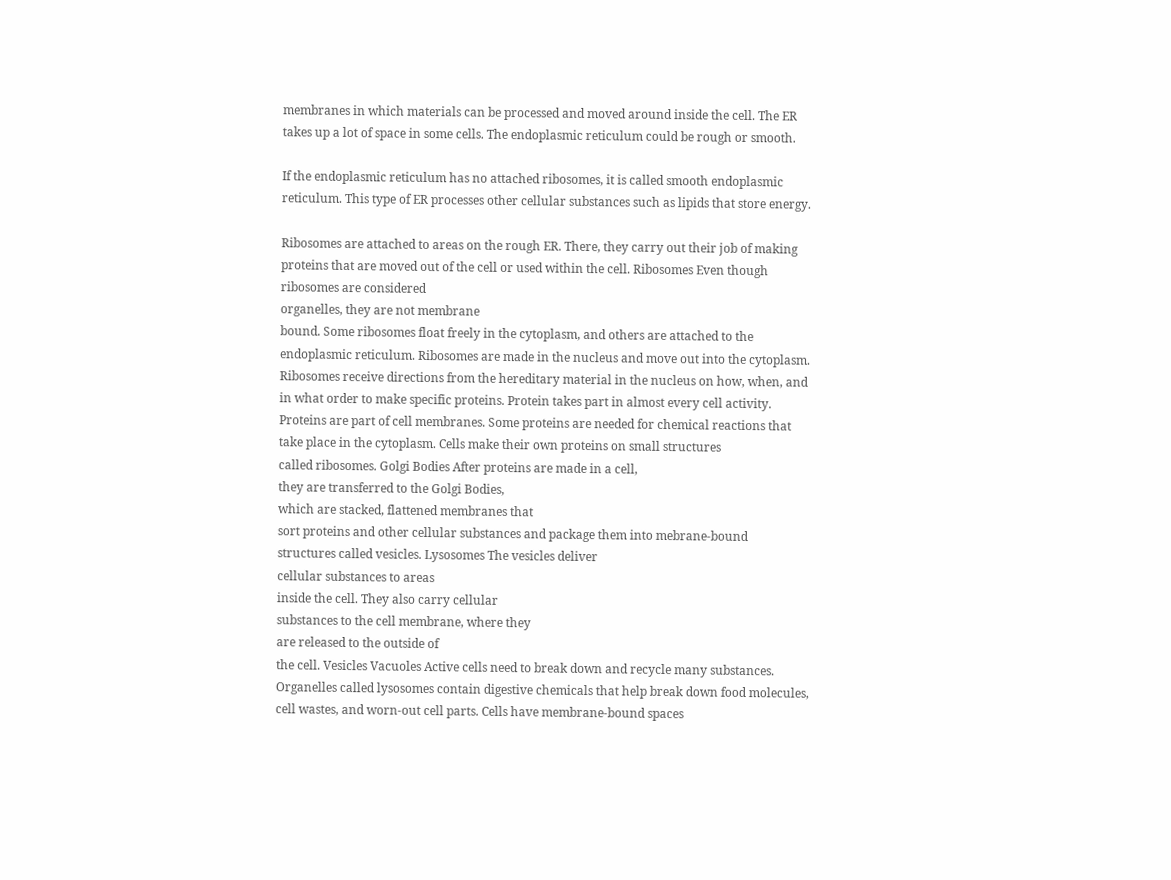membranes in which materials can be processed and moved around inside the cell. The ER takes up a lot of space in some cells. The endoplasmic reticulum could be rough or smooth.

If the endoplasmic reticulum has no attached ribosomes, it is called smooth endoplasmic reticulum. This type of ER processes other cellular substances such as lipids that store energy.

Ribosomes are attached to areas on the rough ER. There, they carry out their job of making proteins that are moved out of the cell or used within the cell. Ribosomes Even though
ribosomes are considered
organelles, they are not membrane
bound. Some ribosomes float freely in the cytoplasm, and others are attached to the endoplasmic reticulum. Ribosomes are made in the nucleus and move out into the cytoplasm. Ribosomes receive directions from the hereditary material in the nucleus on how, when, and in what order to make specific proteins. Protein takes part in almost every cell activity. Proteins are part of cell membranes. Some proteins are needed for chemical reactions that take place in the cytoplasm. Cells make their own proteins on small structures
called ribosomes. Golgi Bodies After proteins are made in a cell,
they are transferred to the Golgi Bodies,
which are stacked, flattened membranes that
sort proteins and other cellular substances and package them into mebrane-bound
structures called vesicles. Lysosomes The vesicles deliver
cellular substances to areas
inside the cell. They also carry cellular
substances to the cell membrane, where they
are released to the outside of
the cell. Vesicles Vacuoles Active cells need to break down and recycle many substances. Organelles called lysosomes contain digestive chemicals that help break down food molecules, cell wastes, and worn-out cell parts. Cells have membrane-bound spaces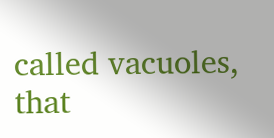called vacuoles, that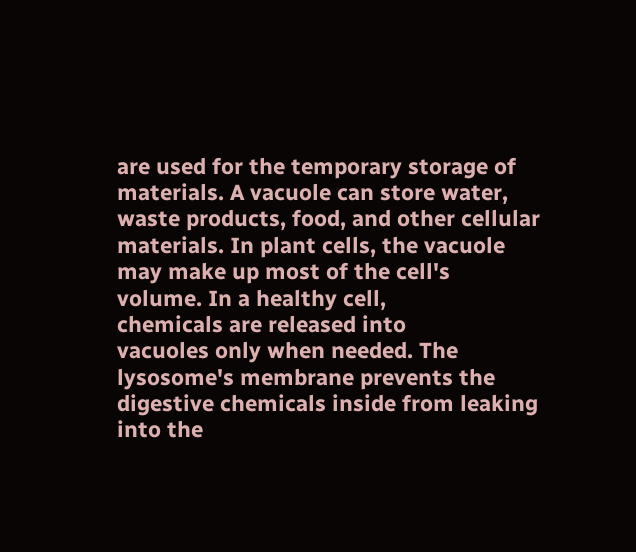are used for the temporary storage of materials. A vacuole can store water, waste products, food, and other cellular materials. In plant cells, the vacuole may make up most of the cell's volume. In a healthy cell,
chemicals are released into
vacuoles only when needed. The
lysosome's membrane prevents the
digestive chemicals inside from leaking
into the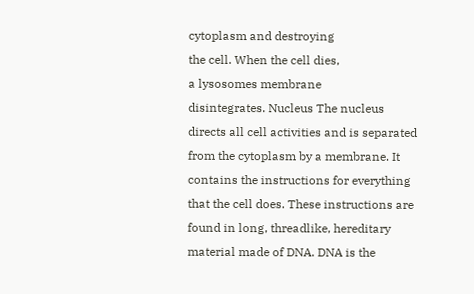cytoplasm and destroying
the cell. When the cell dies,
a lysosomes membrane
disintegrates. Nucleus The nucleus directs all cell activities and is separated from the cytoplasm by a membrane. It contains the instructions for everything that the cell does. These instructions are found in long, threadlike, hereditary material made of DNA. DNA is the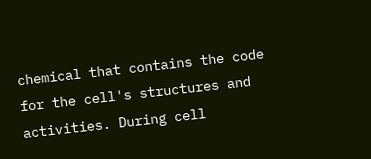chemical that contains the code for the cell's structures and activities. During cell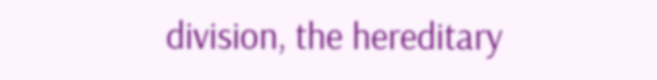division, the hereditary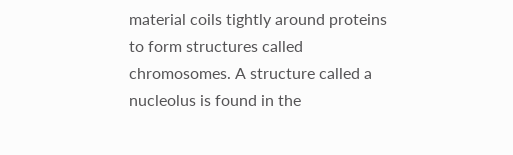material coils tightly around proteins to form structures called chromosomes. A structure called a nucleolus is found in the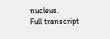nucleus.
Full transcript